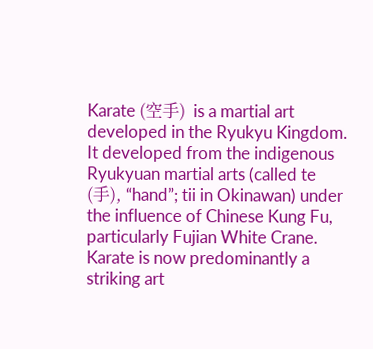Karate (空手)  is a martial art developed in the Ryukyu Kingdom. It developed from the indigenous Ryukyuan martial arts (called te (手), “hand”; tii in Okinawan) under the influence of Chinese Kung Fu, particularly Fujian White Crane. Karate is now predominantly a striking art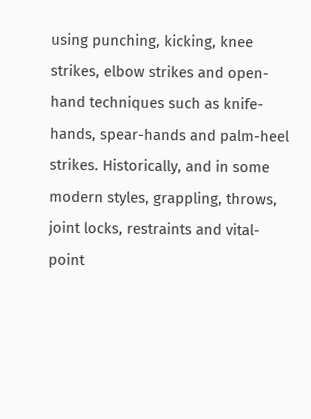using punching, kicking, knee strikes, elbow strikes and open-hand techniques such as knife-hands, spear-hands and palm-heel strikes. Historically, and in some modern styles, grappling, throws, joint locks, restraints and vital-point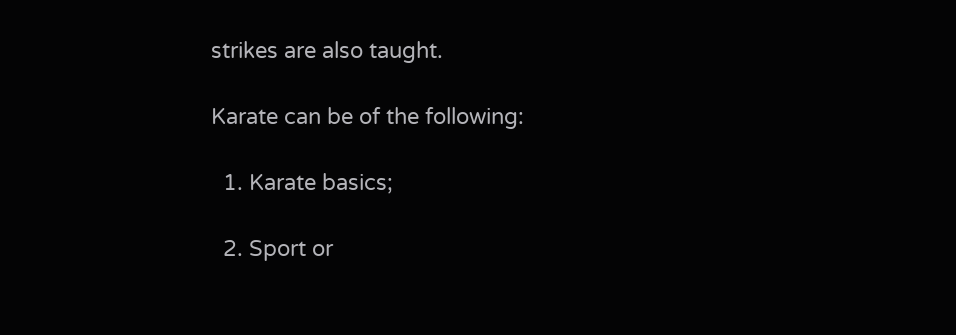strikes are also taught.

Karate can be of the following:

  1. Karate basics;

  2. Sport or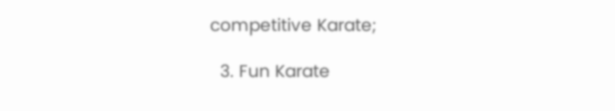competitive Karate;

  3. Fun Karate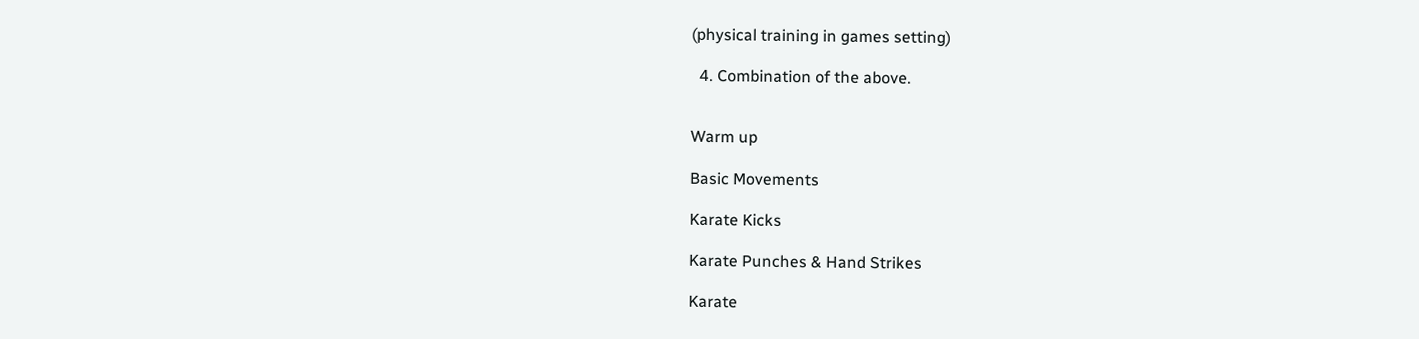(physical training in games setting)

  4. Combination of the above.


Warm up

Basic Movements

Karate Kicks

Karate Punches & Hand Strikes

Karate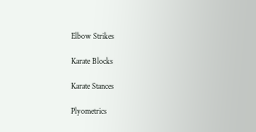Elbow Strikes

Karate Blocks

Karate Stances

Plyometrics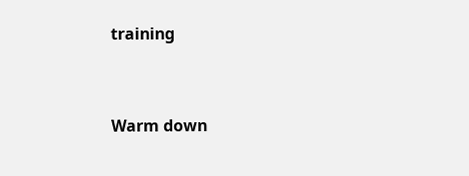training


Warm down